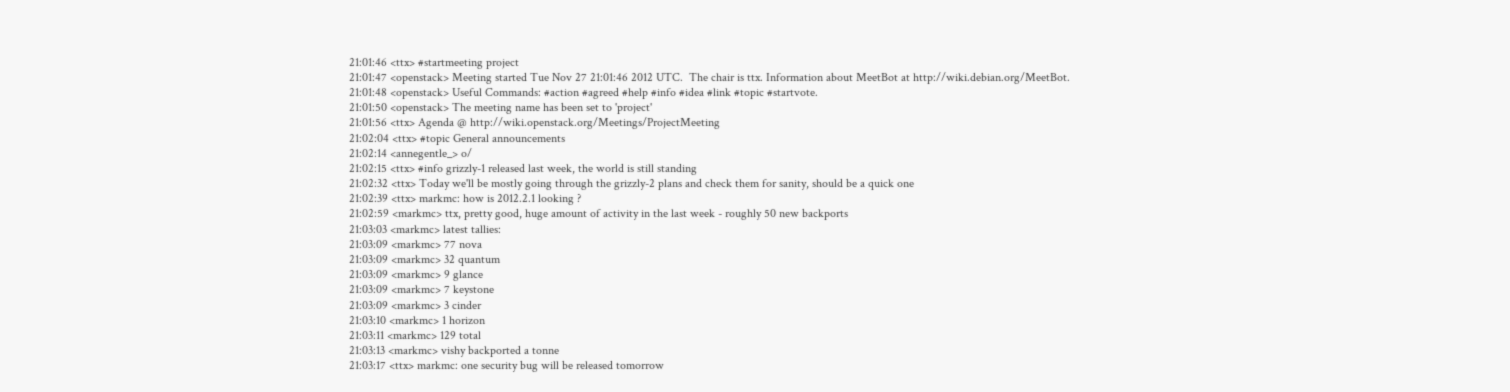21:01:46 <ttx> #startmeeting project
21:01:47 <openstack> Meeting started Tue Nov 27 21:01:46 2012 UTC.  The chair is ttx. Information about MeetBot at http://wiki.debian.org/MeetBot.
21:01:48 <openstack> Useful Commands: #action #agreed #help #info #idea #link #topic #startvote.
21:01:50 <openstack> The meeting name has been set to 'project'
21:01:56 <ttx> Agenda @ http://wiki.openstack.org/Meetings/ProjectMeeting
21:02:04 <ttx> #topic General announcements
21:02:14 <annegentle_> o/
21:02:15 <ttx> #info grizzly-1 released last week, the world is still standing
21:02:32 <ttx> Today we'll be mostly going through the grizzly-2 plans and check them for sanity, should be a quick one
21:02:39 <ttx> markmc: how is 2012.2.1 looking ?
21:02:59 <markmc> ttx, pretty good, huge amount of activity in the last week - roughly 50 new backports
21:03:03 <markmc> latest tallies:
21:03:09 <markmc> 77 nova
21:03:09 <markmc> 32 quantum
21:03:09 <markmc> 9 glance
21:03:09 <markmc> 7 keystone
21:03:09 <markmc> 3 cinder
21:03:10 <markmc> 1 horizon
21:03:11 <markmc> 129 total
21:03:13 <markmc> vishy backported a tonne
21:03:17 <ttx> markmc: one security bug will be released tomorrow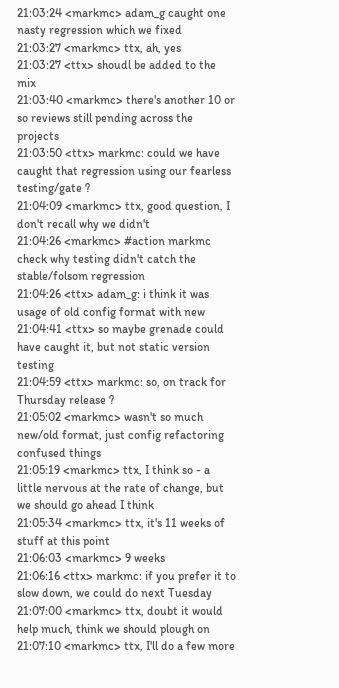21:03:24 <markmc> adam_g caught one nasty regression which we fixed
21:03:27 <markmc> ttx, ah, yes
21:03:27 <ttx> shoudl be added to the mix
21:03:40 <markmc> there's another 10 or so reviews still pending across the projects
21:03:50 <ttx> markmc: could we have caught that regression using our fearless testing/gate ?
21:04:09 <markmc> ttx, good question, I don't recall why we didn't
21:04:26 <markmc> #action markmc check why testing didn't catch the stable/folsom regression
21:04:26 <ttx> adam_g: i think it was usage of old config format with new
21:04:41 <ttx> so maybe grenade could have caught it, but not static version testing
21:04:59 <ttx> markmc: so, on track for Thursday release ?
21:05:02 <markmc> wasn't so much new/old format, just config refactoring confused things
21:05:19 <markmc> ttx, I think so - a little nervous at the rate of change, but we should go ahead I think
21:05:34 <markmc> ttx, it's 11 weeks of stuff at this point
21:06:03 <markmc> 9 weeks
21:06:16 <ttx> markmc: if you prefer it to slow down, we could do next Tuesday
21:07:00 <markmc> ttx, doubt it would help much, think we should plough on
21:07:10 <markmc> ttx, I'll do a few more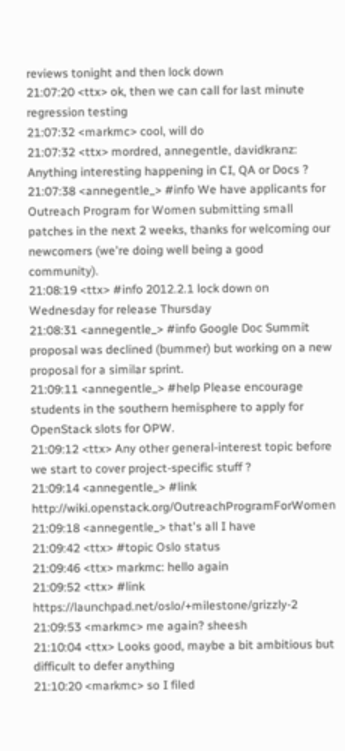reviews tonight and then lock down
21:07:20 <ttx> ok, then we can call for last minute regression testing
21:07:32 <markmc> cool, will do
21:07:32 <ttx> mordred, annegentle, davidkranz: Anything interesting happening in CI, QA or Docs ?
21:07:38 <annegentle_> #info We have applicants for Outreach Program for Women submitting small patches in the next 2 weeks, thanks for welcoming our newcomers (we're doing well being a good community).
21:08:19 <ttx> #info 2012.2.1 lock down on Wednesday for release Thursday
21:08:31 <annegentle_> #info Google Doc Summit proposal was declined (bummer) but working on a new proposal for a similar sprint.
21:09:11 <annegentle_> #help Please encourage students in the southern hemisphere to apply for OpenStack slots for OPW.
21:09:12 <ttx> Any other general-interest topic before we start to cover project-specific stuff ?
21:09:14 <annegentle_> #link http://wiki.openstack.org/OutreachProgramForWomen
21:09:18 <annegentle_> that's all I have
21:09:42 <ttx> #topic Oslo status
21:09:46 <ttx> markmc: hello again
21:09:52 <ttx> #link https://launchpad.net/oslo/+milestone/grizzly-2
21:09:53 <markmc> me again? sheesh
21:10:04 <ttx> Looks good, maybe a bit ambitious but difficult to defer anything
21:10:20 <markmc> so I filed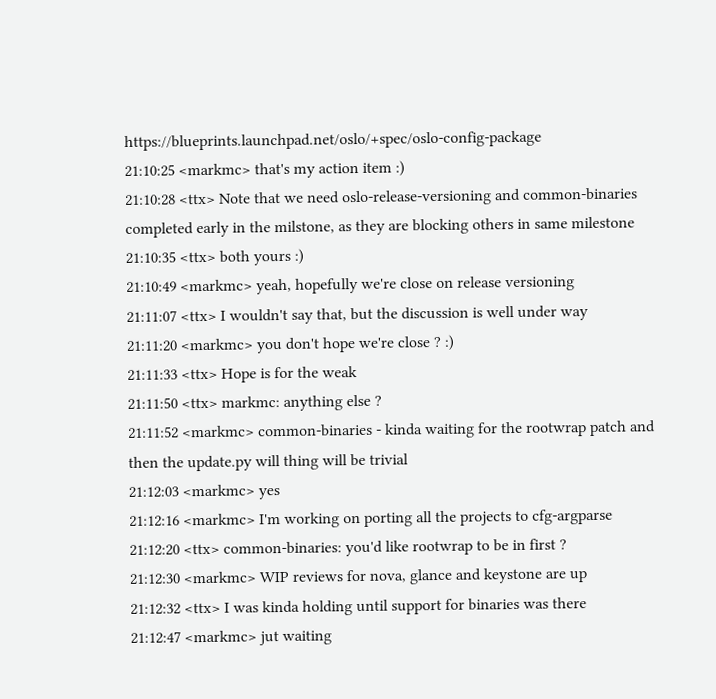https://blueprints.launchpad.net/oslo/+spec/oslo-config-package
21:10:25 <markmc> that's my action item :)
21:10:28 <ttx> Note that we need oslo-release-versioning and common-binaries completed early in the milstone, as they are blocking others in same milestone
21:10:35 <ttx> both yours :)
21:10:49 <markmc> yeah, hopefully we're close on release versioning
21:11:07 <ttx> I wouldn't say that, but the discussion is well under way
21:11:20 <markmc> you don't hope we're close ? :)
21:11:33 <ttx> Hope is for the weak
21:11:50 <ttx> markmc: anything else ?
21:11:52 <markmc> common-binaries - kinda waiting for the rootwrap patch and then the update.py will thing will be trivial
21:12:03 <markmc> yes
21:12:16 <markmc> I'm working on porting all the projects to cfg-argparse
21:12:20 <ttx> common-binaries: you'd like rootwrap to be in first ?
21:12:30 <markmc> WIP reviews for nova, glance and keystone are up
21:12:32 <ttx> I was kinda holding until support for binaries was there
21:12:47 <markmc> jut waiting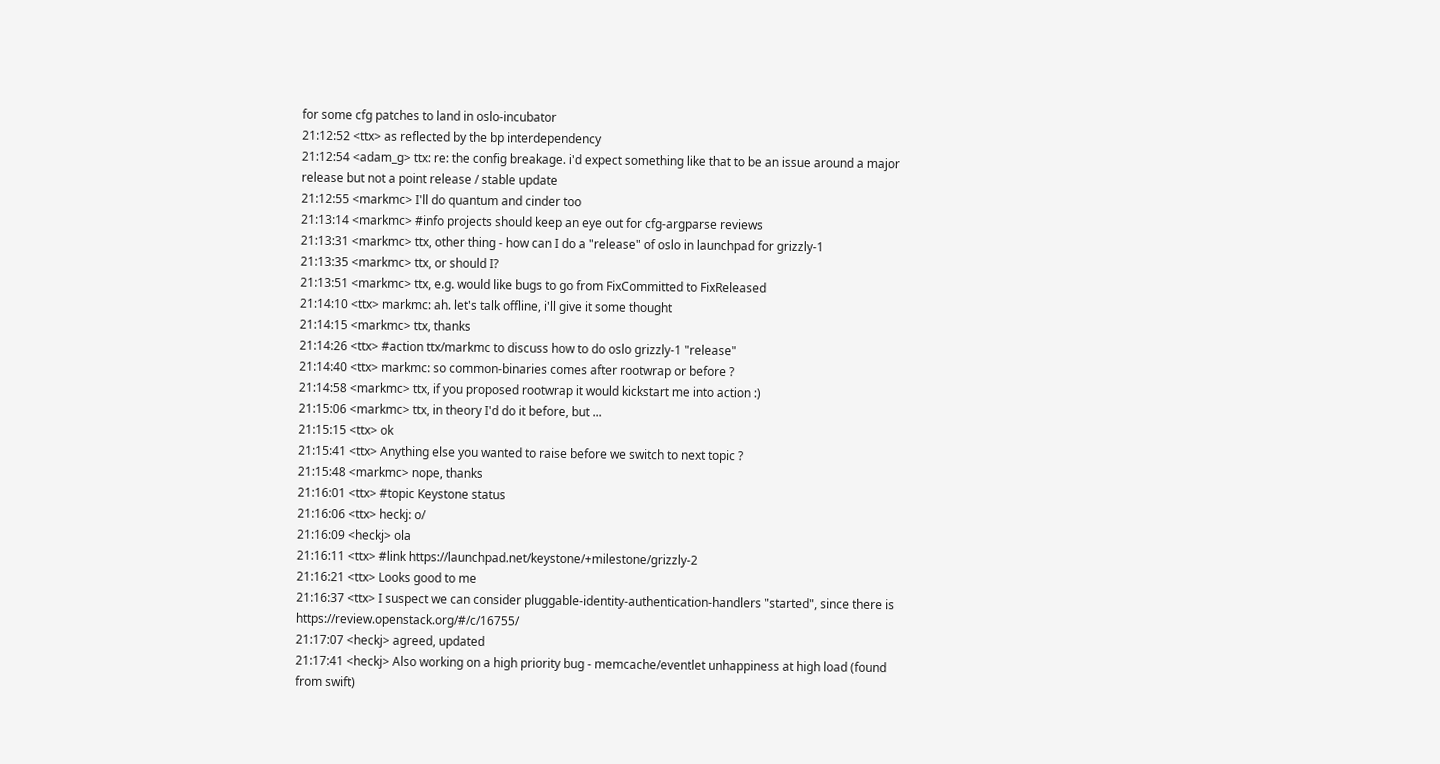for some cfg patches to land in oslo-incubator
21:12:52 <ttx> as reflected by the bp interdependency
21:12:54 <adam_g> ttx: re: the config breakage. i'd expect something like that to be an issue around a major release but not a point release / stable update
21:12:55 <markmc> I'll do quantum and cinder too
21:13:14 <markmc> #info projects should keep an eye out for cfg-argparse reviews
21:13:31 <markmc> ttx, other thing - how can I do a "release" of oslo in launchpad for grizzly-1
21:13:35 <markmc> ttx, or should I?
21:13:51 <markmc> ttx, e.g. would like bugs to go from FixCommitted to FixReleased
21:14:10 <ttx> markmc: ah. let's talk offline, i'll give it some thought
21:14:15 <markmc> ttx, thanks
21:14:26 <ttx> #action ttx/markmc to discuss how to do oslo grizzly-1 "release"
21:14:40 <ttx> markmc: so common-binaries comes after rootwrap or before ?
21:14:58 <markmc> ttx, if you proposed rootwrap it would kickstart me into action :)
21:15:06 <markmc> ttx, in theory I'd do it before, but ...
21:15:15 <ttx> ok
21:15:41 <ttx> Anything else you wanted to raise before we switch to next topic ?
21:15:48 <markmc> nope, thanks
21:16:01 <ttx> #topic Keystone status
21:16:06 <ttx> heckj: o/
21:16:09 <heckj> ola
21:16:11 <ttx> #link https://launchpad.net/keystone/+milestone/grizzly-2
21:16:21 <ttx> Looks good to me
21:16:37 <ttx> I suspect we can consider pluggable-identity-authentication-handlers "started", since there is https://review.openstack.org/#/c/16755/
21:17:07 <heckj> agreed, updated
21:17:41 <heckj> Also working on a high priority bug - memcache/eventlet unhappiness at high load (found from swift)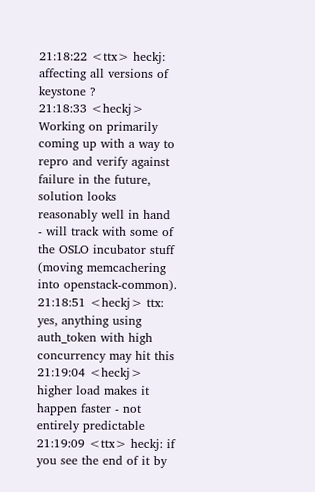21:18:22 <ttx> heckj: affecting all versions of keystone ?
21:18:33 <heckj> Working on primarily coming up with a way to repro and verify against failure in the future, solution looks reasonably well in hand - will track with some of the OSLO incubator stuff (moving memcachering into openstack-common).
21:18:51 <heckj> ttx: yes, anything using auth_token with high concurrency may hit this
21:19:04 <heckj> higher load makes it happen faster - not entirely predictable
21:19:09 <ttx> heckj: if you see the end of it by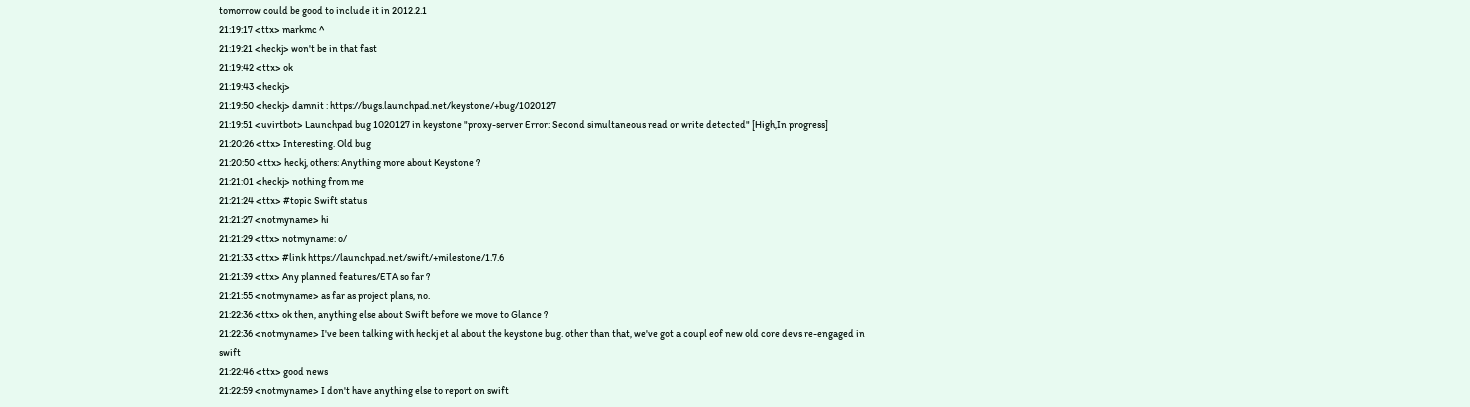tomorrow could be good to include it in 2012.2.1
21:19:17 <ttx> markmc ^
21:19:21 <heckj> won't be in that fast
21:19:42 <ttx> ok
21:19:43 <heckj>
21:19:50 <heckj> damnit : https://bugs.launchpad.net/keystone/+bug/1020127
21:19:51 <uvirtbot> Launchpad bug 1020127 in keystone "proxy-server Error: Second simultaneous read or write detected" [High,In progress]
21:20:26 <ttx> Interesting. Old bug
21:20:50 <ttx> heckj, others: Anything more about Keystone ?
21:21:01 <heckj> nothing from me
21:21:24 <ttx> #topic Swift status
21:21:27 <notmyname> hi
21:21:29 <ttx> notmyname: o/
21:21:33 <ttx> #link https://launchpad.net/swift/+milestone/1.7.6
21:21:39 <ttx> Any planned features/ETA so far ?
21:21:55 <notmyname> as far as project plans, no.
21:22:36 <ttx> ok then, anything else about Swift before we move to Glance ?
21:22:36 <notmyname> I've been talking with heckj et al about the keystone bug. other than that, we've got a coupl eof new old core devs re-engaged in swift
21:22:46 <ttx> good news
21:22:59 <notmyname> I don't have anything else to report on swift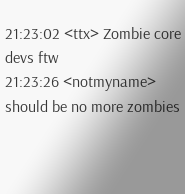21:23:02 <ttx> Zombie core devs ftw
21:23:26 <notmyname> should be no more zombies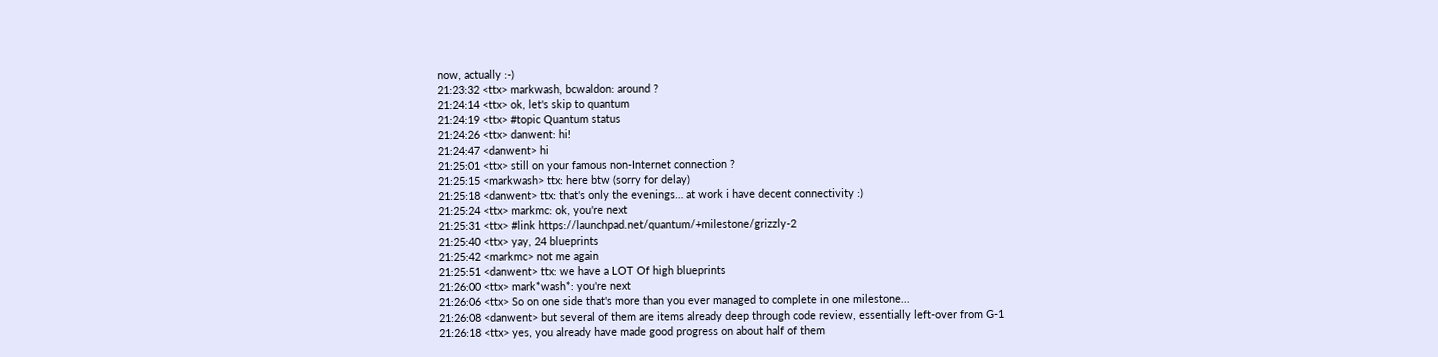now, actually :-)
21:23:32 <ttx> markwash, bcwaldon: around ?
21:24:14 <ttx> ok, let's skip to quantum
21:24:19 <ttx> #topic Quantum status
21:24:26 <ttx> danwent: hi!
21:24:47 <danwent> hi
21:25:01 <ttx> still on your famous non-Internet connection ?
21:25:15 <markwash> ttx: here btw (sorry for delay)
21:25:18 <danwent> ttx: that's only the evenings… at work i have decent connectivity :)
21:25:24 <ttx> markmc: ok, you're next
21:25:31 <ttx> #link https://launchpad.net/quantum/+milestone/grizzly-2
21:25:40 <ttx> yay, 24 blueprints
21:25:42 <markmc> not me again
21:25:51 <danwent> ttx: we have a LOT Of high blueprints
21:26:00 <ttx> mark*wash*: you're next
21:26:06 <ttx> So on one side that's more than you ever managed to complete in one milestone...
21:26:08 <danwent> but several of them are items already deep through code review, essentially left-over from G-1
21:26:18 <ttx> yes, you already have made good progress on about half of them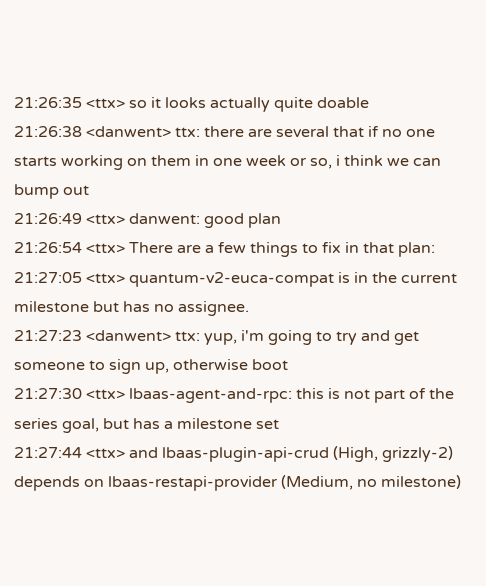21:26:35 <ttx> so it looks actually quite doable
21:26:38 <danwent> ttx: there are several that if no one starts working on them in one week or so, i think we can bump out
21:26:49 <ttx> danwent: good plan
21:26:54 <ttx> There are a few things to fix in that plan:
21:27:05 <ttx> quantum-v2-euca-compat is in the current milestone but has no assignee.
21:27:23 <danwent> ttx: yup, i'm going to try and get someone to sign up, otherwise boot
21:27:30 <ttx> lbaas-agent-and-rpc: this is not part of the series goal, but has a milestone set
21:27:44 <ttx> and lbaas-plugin-api-crud (High, grizzly-2) depends on lbaas-restapi-provider (Medium, no milestone)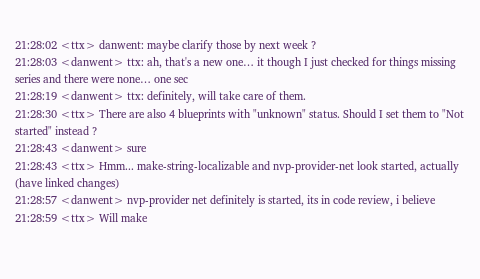21:28:02 <ttx> danwent: maybe clarify those by next week ?
21:28:03 <danwent> ttx: ah, that's a new one… it though I just checked for things missing series and there were none… one sec
21:28:19 <danwent> ttx: definitely, will take care of them.
21:28:30 <ttx> There are also 4 blueprints with "unknown" status. Should I set them to "Not started" instead ?
21:28:43 <danwent> sure
21:28:43 <ttx> Hmm... make-string-localizable and nvp-provider-net look started, actually (have linked changes)
21:28:57 <danwent> nvp-provider net definitely is started, its in code review, i believe
21:28:59 <ttx> Will make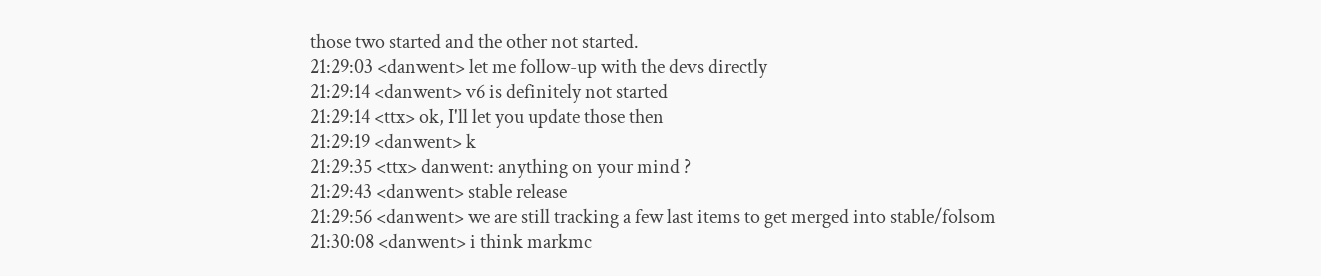those two started and the other not started.
21:29:03 <danwent> let me follow-up with the devs directly
21:29:14 <danwent> v6 is definitely not started
21:29:14 <ttx> ok, I'll let you update those then
21:29:19 <danwent> k
21:29:35 <ttx> danwent: anything on your mind ?
21:29:43 <danwent> stable release
21:29:56 <danwent> we are still tracking a few last items to get merged into stable/folsom
21:30:08 <danwent> i think markmc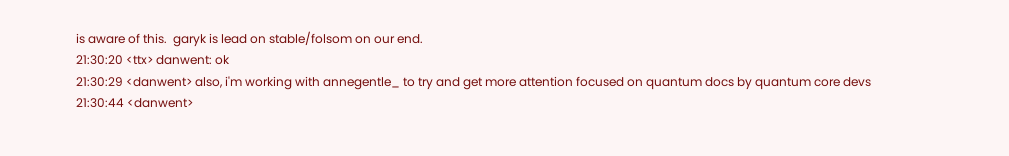is aware of this.  garyk is lead on stable/folsom on our end.
21:30:20 <ttx> danwent: ok
21:30:29 <danwent> also, i'm working with annegentle_ to try and get more attention focused on quantum docs by quantum core devs
21:30:44 <danwent>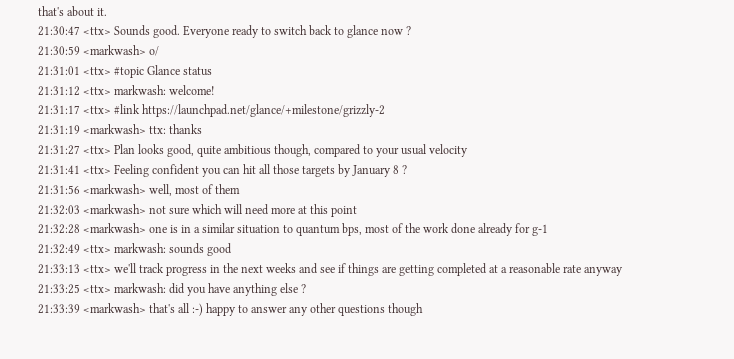that's about it.
21:30:47 <ttx> Sounds good. Everyone ready to switch back to glance now ?
21:30:59 <markwash> o/
21:31:01 <ttx> #topic Glance status
21:31:12 <ttx> markwash: welcome!
21:31:17 <ttx> #link https://launchpad.net/glance/+milestone/grizzly-2
21:31:19 <markwash> ttx: thanks
21:31:27 <ttx> Plan looks good, quite ambitious though, compared to your usual velocity
21:31:41 <ttx> Feeling confident you can hit all those targets by January 8 ?
21:31:56 <markwash> well, most of them
21:32:03 <markwash> not sure which will need more at this point
21:32:28 <markwash> one is in a similar situation to quantum bps, most of the work done already for g-1
21:32:49 <ttx> markwash: sounds good
21:33:13 <ttx> we'll track progress in the next weeks and see if things are getting completed at a reasonable rate anyway
21:33:25 <ttx> markwash: did you have anything else ?
21:33:39 <markwash> that's all :-) happy to answer any other questions though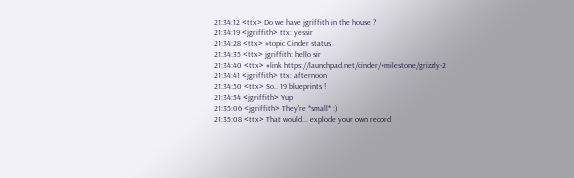21:34:12 <ttx> Do we have jgriffith in the house ?
21:34:19 <jgriffith> ttx: yessir
21:34:28 <ttx> #topic Cinder status
21:34:35 <ttx> jgriffith: hello sir
21:34:40 <ttx> #link https://launchpad.net/cinder/+milestone/grizzly-2
21:34:41 <jgriffith> ttx: afternoon
21:34:50 <ttx> So.. 19 blueprints !
21:34:54 <jgriffith> Yup
21:35:06 <jgriffith> They're *small* :)
21:35:08 <ttx> That would... explode your own record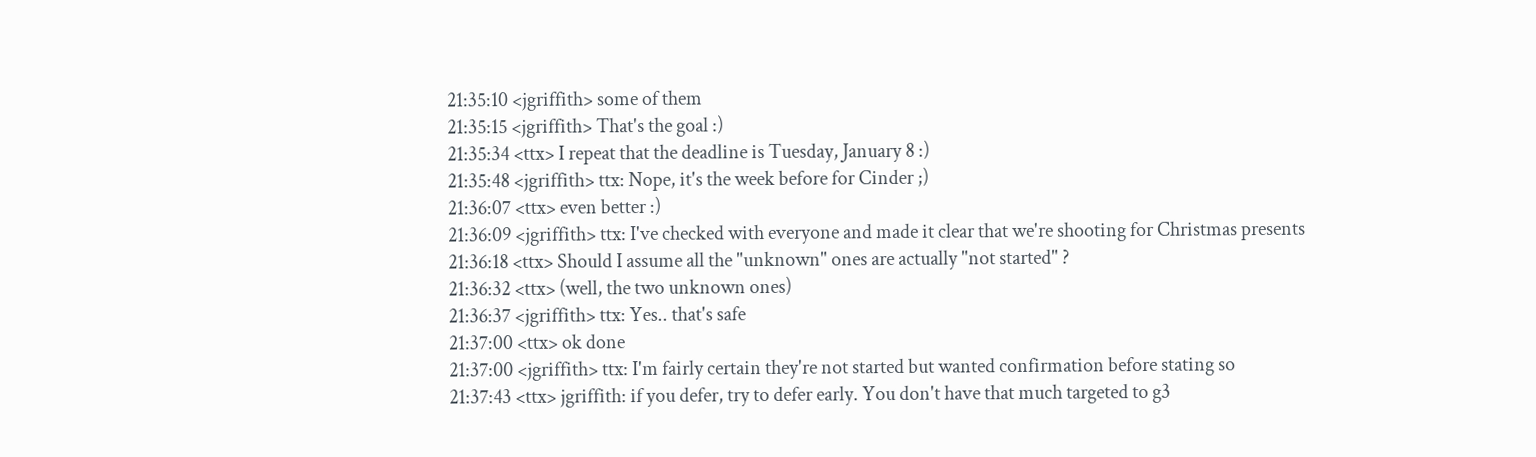21:35:10 <jgriffith> some of them
21:35:15 <jgriffith> That's the goal :)
21:35:34 <ttx> I repeat that the deadline is Tuesday, January 8 :)
21:35:48 <jgriffith> ttx: Nope, it's the week before for Cinder ;)
21:36:07 <ttx> even better :)
21:36:09 <jgriffith> ttx: I've checked with everyone and made it clear that we're shooting for Christmas presents
21:36:18 <ttx> Should I assume all the "unknown" ones are actually "not started" ?
21:36:32 <ttx> (well, the two unknown ones)
21:36:37 <jgriffith> ttx: Yes.. that's safe
21:37:00 <ttx> ok done
21:37:00 <jgriffith> ttx: I'm fairly certain they're not started but wanted confirmation before stating so
21:37:43 <ttx> jgriffith: if you defer, try to defer early. You don't have that much targeted to g3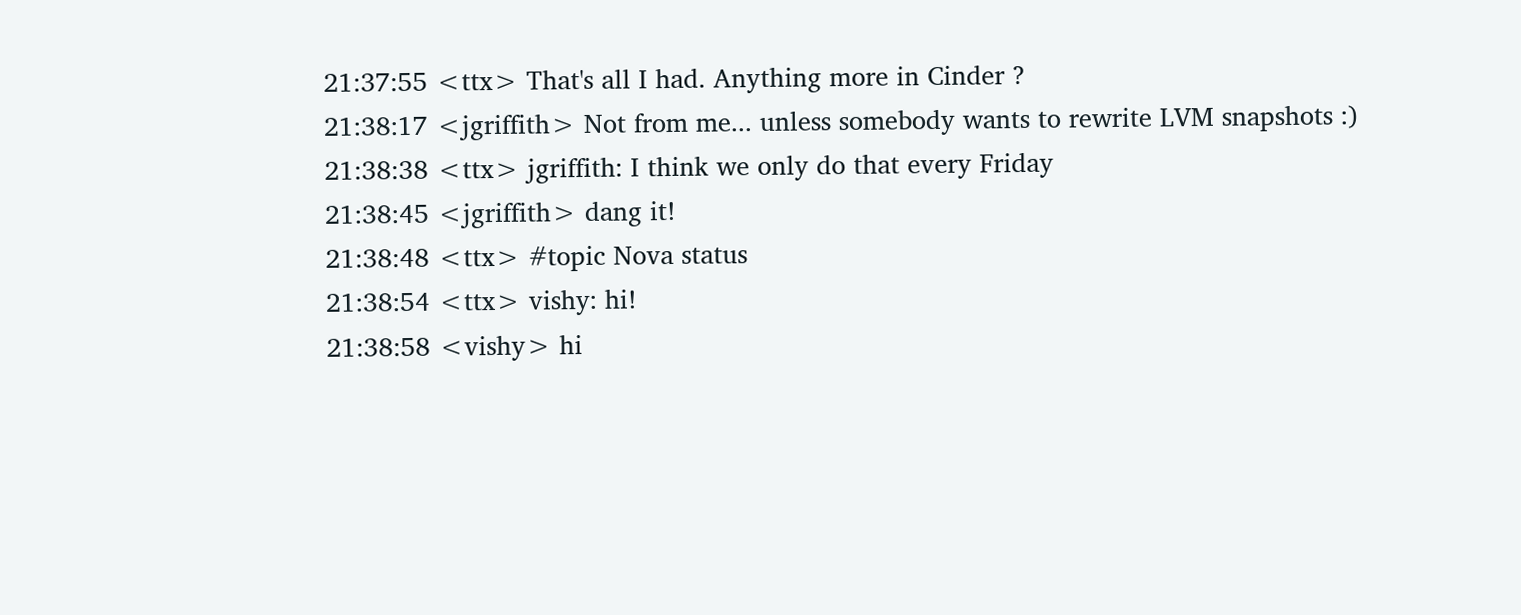21:37:55 <ttx> That's all I had. Anything more in Cinder ?
21:38:17 <jgriffith> Not from me... unless somebody wants to rewrite LVM snapshots :)
21:38:38 <ttx> jgriffith: I think we only do that every Friday
21:38:45 <jgriffith> dang it!
21:38:48 <ttx> #topic Nova status
21:38:54 <ttx> vishy: hi!
21:38:58 <vishy> hi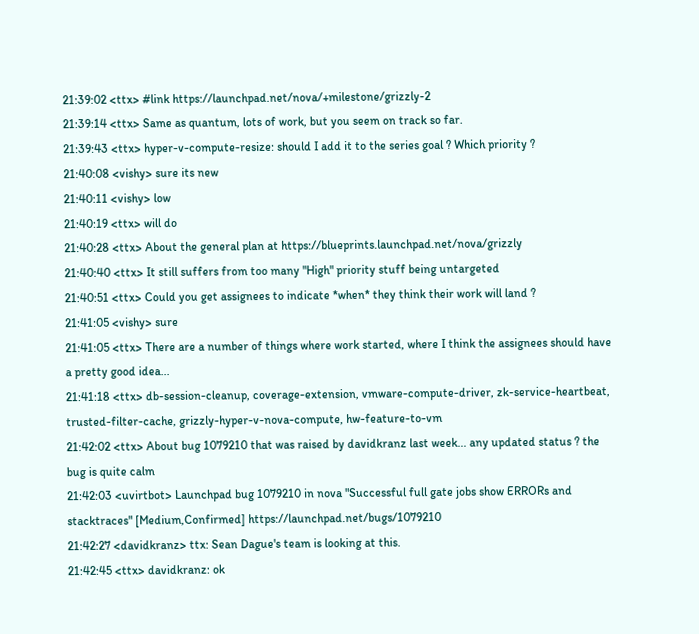21:39:02 <ttx> #link https://launchpad.net/nova/+milestone/grizzly-2
21:39:14 <ttx> Same as quantum, lots of work, but you seem on track so far.
21:39:43 <ttx> hyper-v-compute-resize: should I add it to the series goal ? Which priority ?
21:40:08 <vishy> sure its new
21:40:11 <vishy> low
21:40:19 <ttx> will do
21:40:28 <ttx> About the general plan at https://blueprints.launchpad.net/nova/grizzly
21:40:40 <ttx> It still suffers from too many "High" priority stuff being untargeted
21:40:51 <ttx> Could you get assignees to indicate *when* they think their work will land ?
21:41:05 <vishy> sure
21:41:05 <ttx> There are a number of things where work started, where I think the assignees should have a pretty good idea...
21:41:18 <ttx> db-session-cleanup, coverage-extension, vmware-compute-driver, zk-service-heartbeat, trusted-filter-cache, grizzly-hyper-v-nova-compute, hw-feature-to-vm
21:42:02 <ttx> About bug 1079210 that was raised by davidkranz last week... any updated status ? the bug is quite calm
21:42:03 <uvirtbot> Launchpad bug 1079210 in nova "Successful full gate jobs show ERRORs and stacktraces" [Medium,Confirmed] https://launchpad.net/bugs/1079210
21:42:27 <davidkranz> ttx: Sean Dague's team is looking at this.
21:42:45 <ttx> davidkranz: ok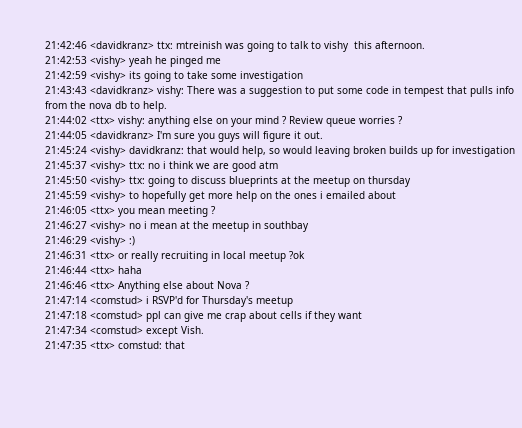21:42:46 <davidkranz> ttx: mtreinish was going to talk to vishy  this afternoon.
21:42:53 <vishy> yeah he pinged me
21:42:59 <vishy> its going to take some investigation
21:43:43 <davidkranz> vishy: There was a suggestion to put some code in tempest that pulls info from the nova db to help.
21:44:02 <ttx> vishy: anything else on your mind ? Review queue worries ?
21:44:05 <davidkranz> I'm sure you guys will figure it out.
21:45:24 <vishy> davidkranz: that would help, so would leaving broken builds up for investigation
21:45:37 <vishy> ttx: no i think we are good atm
21:45:50 <vishy> ttx: going to discuss blueprints at the meetup on thursday
21:45:59 <vishy> to hopefully get more help on the ones i emailed about
21:46:05 <ttx> you mean meeting ?
21:46:27 <vishy> no i mean at the meetup in southbay
21:46:29 <vishy> :)
21:46:31 <ttx> or really recruiting in local meetup ?ok
21:46:44 <ttx> haha
21:46:46 <ttx> Anything else about Nova ?
21:47:14 <comstud> i RSVP'd for Thursday's meetup
21:47:18 <comstud> ppl can give me crap about cells if they want
21:47:34 <comstud> except Vish.
21:47:35 <ttx> comstud: that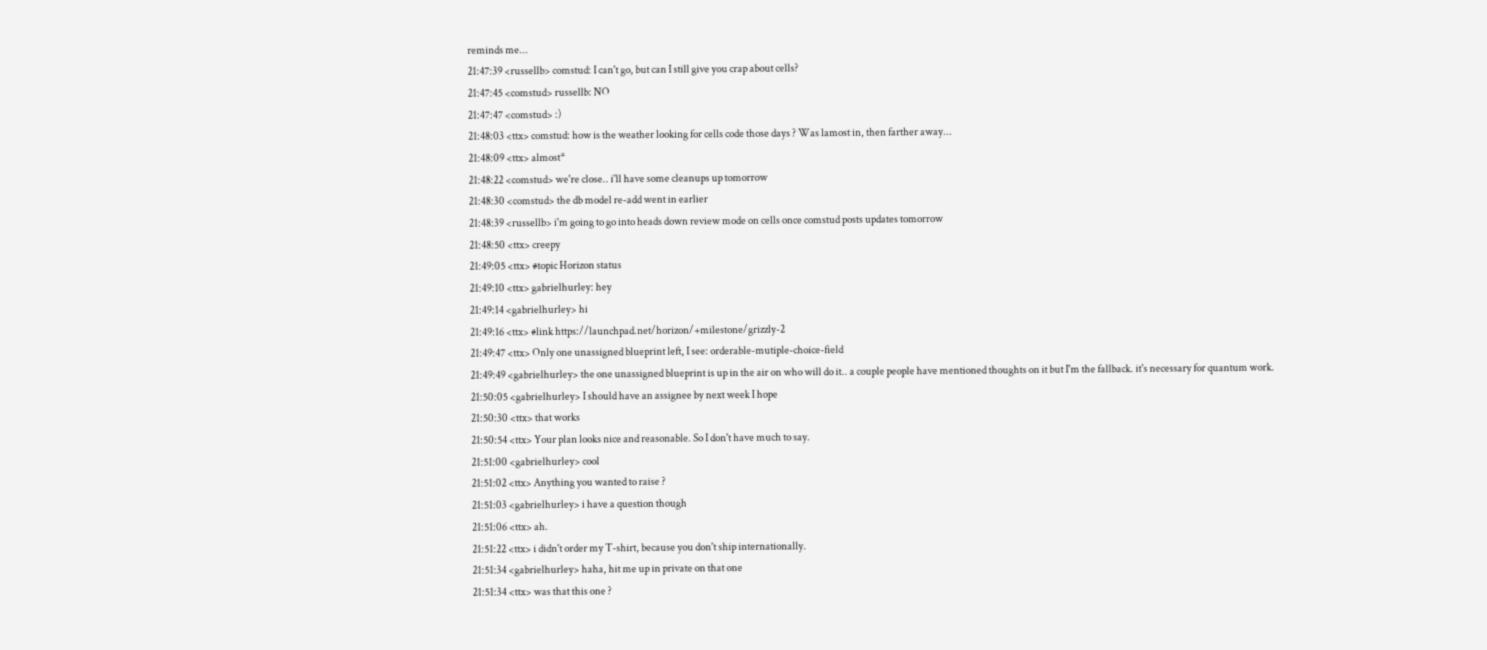reminds me...
21:47:39 <russellb> comstud: I can't go, but can I still give you crap about cells?
21:47:45 <comstud> russellb: NO
21:47:47 <comstud> :)
21:48:03 <ttx> comstud: how is the weather looking for cells code those days ? Was lamost in, then farther away...
21:48:09 <ttx> almost*
21:48:22 <comstud> we're close.. i'll have some cleanups up tomorrow
21:48:30 <comstud> the db model re-add went in earlier
21:48:39 <russellb> i'm going to go into heads down review mode on cells once comstud posts updates tomorrow
21:48:50 <ttx> creepy
21:49:05 <ttx> #topic Horizon status
21:49:10 <ttx> gabrielhurley: hey
21:49:14 <gabrielhurley> hi
21:49:16 <ttx> #link https://launchpad.net/horizon/+milestone/grizzly-2
21:49:47 <ttx> Only one unassigned blueprint left, I see: orderable-mutiple-choice-field
21:49:49 <gabrielhurley> the one unassigned blueprint is up in the air on who will do it.. a couple people have mentioned thoughts on it but I'm the fallback. it's necessary for quantum work.
21:50:05 <gabrielhurley> I should have an assignee by next week I hope
21:50:30 <ttx> that works
21:50:54 <ttx> Your plan looks nice and reasonable. So I don't have much to say.
21:51:00 <gabrielhurley> cool
21:51:02 <ttx> Anything you wanted to raise ?
21:51:03 <gabrielhurley> i have a question though
21:51:06 <ttx> ah.
21:51:22 <ttx> i didn't order my T-shirt, because you don't ship internationally.
21:51:34 <gabrielhurley> haha, hit me up in private on that one
21:51:34 <ttx> was that this one ?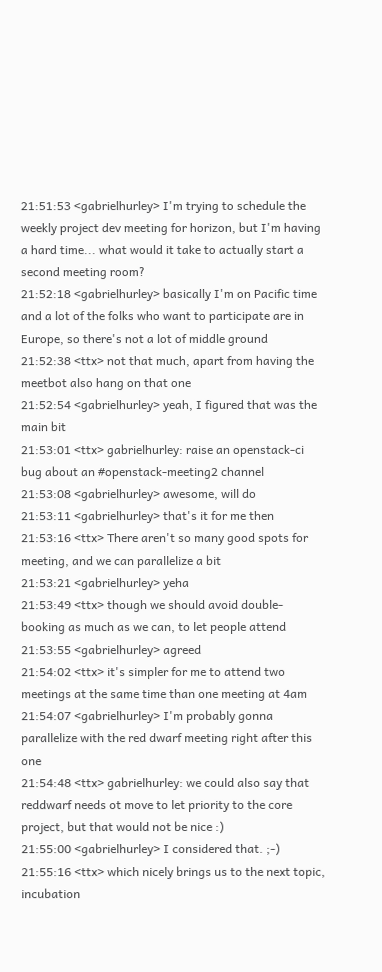21:51:53 <gabrielhurley> I'm trying to schedule the weekly project dev meeting for horizon, but I'm having a hard time... what would it take to actually start a second meeting room?
21:52:18 <gabrielhurley> basically I'm on Pacific time and a lot of the folks who want to participate are in Europe, so there's not a lot of middle ground
21:52:38 <ttx> not that much, apart from having the meetbot also hang on that one
21:52:54 <gabrielhurley> yeah, I figured that was the main bit
21:53:01 <ttx> gabrielhurley: raise an openstack-ci bug about an #openstack-meeting2 channel
21:53:08 <gabrielhurley> awesome, will do
21:53:11 <gabrielhurley> that's it for me then
21:53:16 <ttx> There aren't so many good spots for meeting, and we can parallelize a bit
21:53:21 <gabrielhurley> yeha
21:53:49 <ttx> though we should avoid double-booking as much as we can, to let people attend
21:53:55 <gabrielhurley> agreed
21:54:02 <ttx> it's simpler for me to attend two meetings at the same time than one meeting at 4am
21:54:07 <gabrielhurley> I'm probably gonna parallelize with the red dwarf meeting right after this one
21:54:48 <ttx> gabrielhurley: we could also say that reddwarf needs ot move to let priority to the core project, but that would not be nice :)
21:55:00 <gabrielhurley> I considered that. ;-)
21:55:16 <ttx> which nicely brings us to the next topic, incubation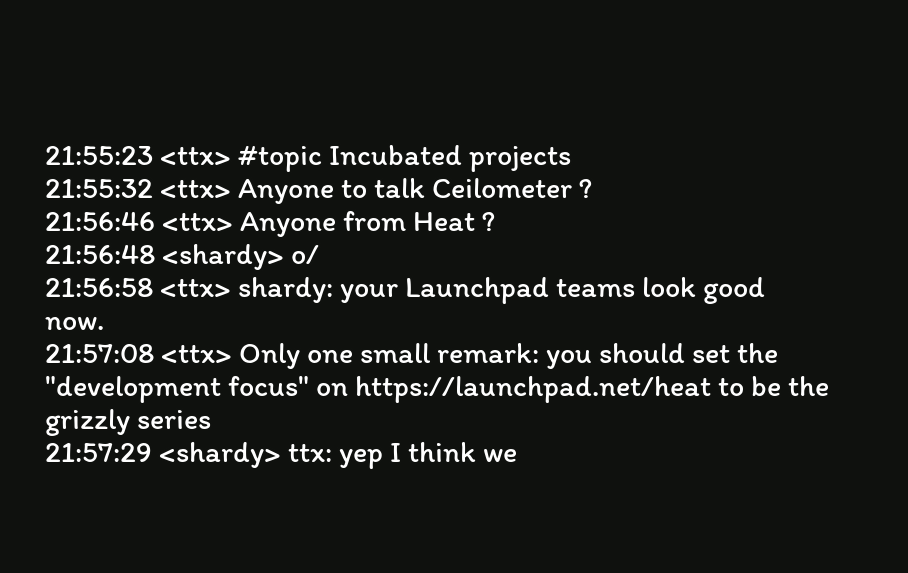21:55:23 <ttx> #topic Incubated projects
21:55:32 <ttx> Anyone to talk Ceilometer ?
21:56:46 <ttx> Anyone from Heat ?
21:56:48 <shardy> o/
21:56:58 <ttx> shardy: your Launchpad teams look good now.
21:57:08 <ttx> Only one small remark: you should set the "development focus" on https://launchpad.net/heat to be the grizzly series
21:57:29 <shardy> ttx: yep I think we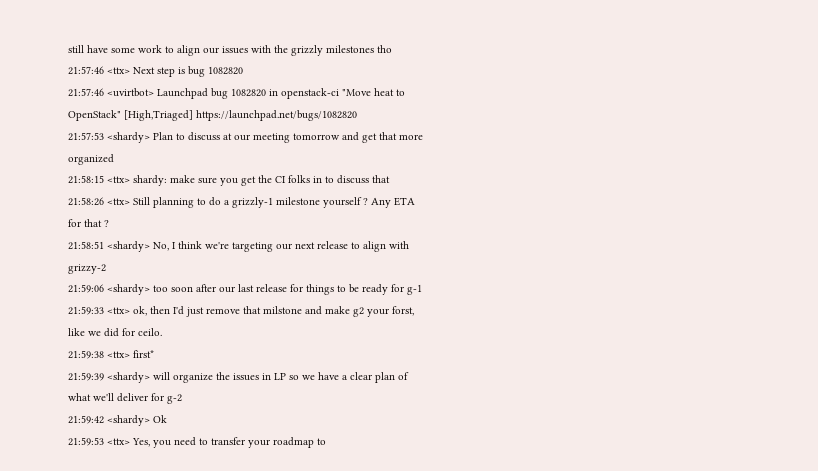still have some work to align our issues with the grizzly milestones tho
21:57:46 <ttx> Next step is bug 1082820
21:57:46 <uvirtbot> Launchpad bug 1082820 in openstack-ci "Move heat to OpenStack" [High,Triaged] https://launchpad.net/bugs/1082820
21:57:53 <shardy> Plan to discuss at our meeting tomorrow and get that more organized
21:58:15 <ttx> shardy: make sure you get the CI folks in to discuss that
21:58:26 <ttx> Still planning to do a grizzly-1 milestone yourself ? Any ETA for that ?
21:58:51 <shardy> No, I think we're targeting our next release to align with grizzy-2
21:59:06 <shardy> too soon after our last release for things to be ready for g-1
21:59:33 <ttx> ok, then I'd just remove that milstone and make g2 your forst, like we did for ceilo.
21:59:38 <ttx> first*
21:59:39 <shardy> will organize the issues in LP so we have a clear plan of what we'll deliver for g-2
21:59:42 <shardy> Ok
21:59:53 <ttx> Yes, you need to transfer your roadmap to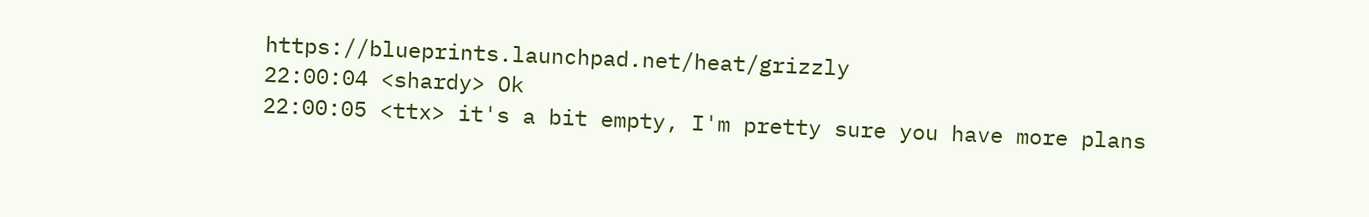https://blueprints.launchpad.net/heat/grizzly
22:00:04 <shardy> Ok
22:00:05 <ttx> it's a bit empty, I'm pretty sure you have more plans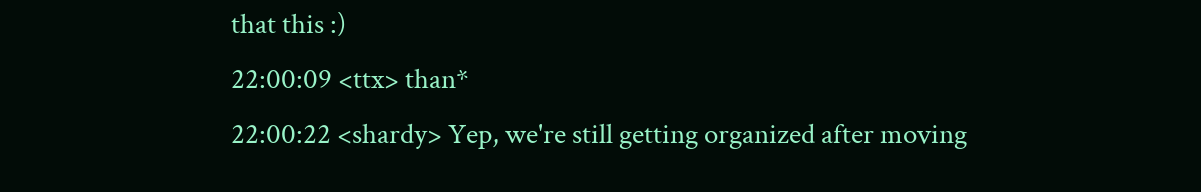that this :)
22:00:09 <ttx> than*
22:00:22 <shardy> Yep, we're still getting organized after moving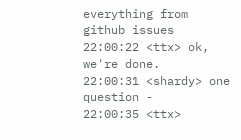everything from github issues
22:00:22 <ttx> ok, we're done.
22:00:31 <shardy> one question -
22:00:35 <ttx>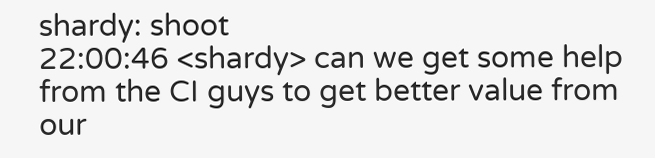shardy: shoot
22:00:46 <shardy> can we get some help from the CI guys to get better value from our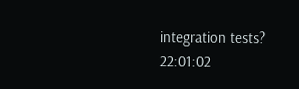integration tests?
22:01:02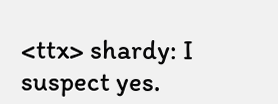<ttx> shardy: I suspect yes.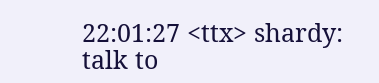22:01:27 <ttx> shardy: talk to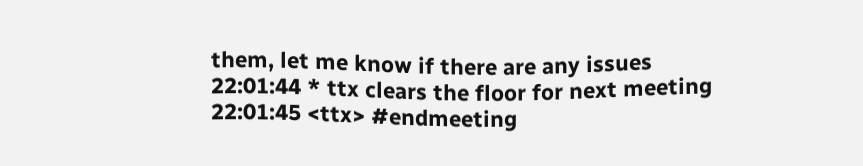them, let me know if there are any issues
22:01:44 * ttx clears the floor for next meeting
22:01:45 <ttx> #endmeeting